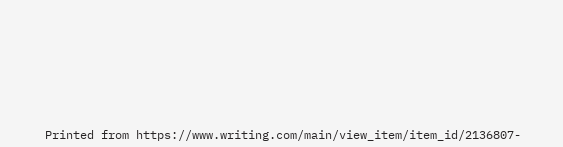Printed from https://www.writing.com/main/view_item/item_id/2136807-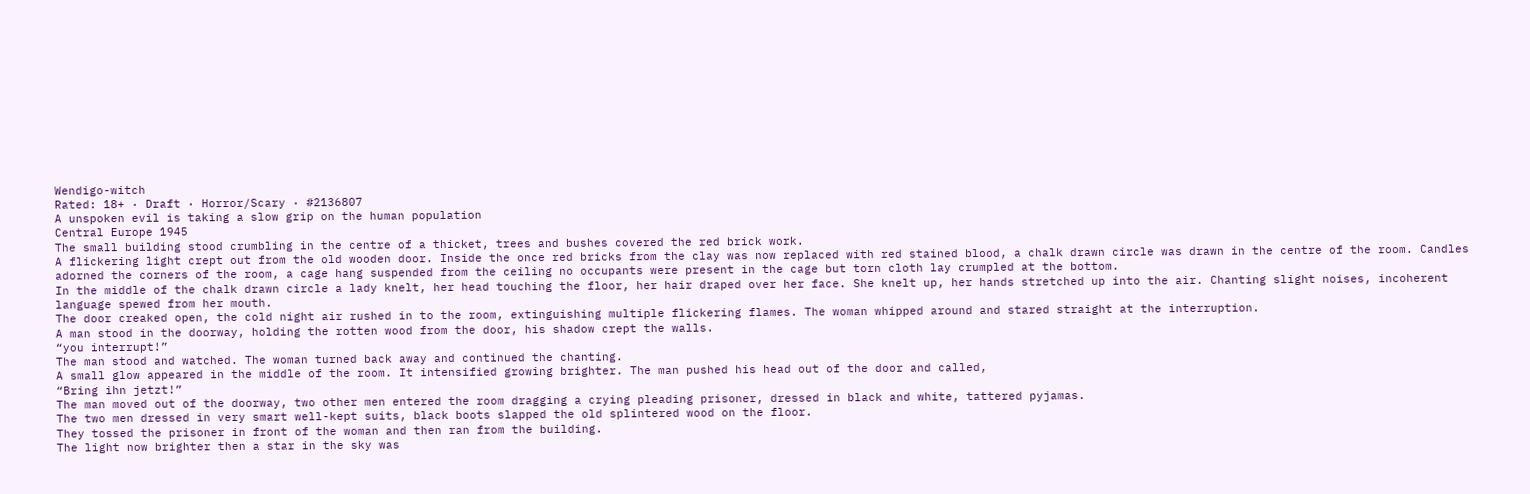Wendigo-witch
Rated: 18+ · Draft · Horror/Scary · #2136807
A unspoken evil is taking a slow grip on the human population
Central Europe 1945
The small building stood crumbling in the centre of a thicket, trees and bushes covered the red brick work.
A flickering light crept out from the old wooden door. Inside the once red bricks from the clay was now replaced with red stained blood, a chalk drawn circle was drawn in the centre of the room. Candles adorned the corners of the room, a cage hang suspended from the ceiling no occupants were present in the cage but torn cloth lay crumpled at the bottom.
In the middle of the chalk drawn circle a lady knelt, her head touching the floor, her hair draped over her face. She knelt up, her hands stretched up into the air. Chanting slight noises, incoherent language spewed from her mouth.
The door creaked open, the cold night air rushed in to the room, extinguishing multiple flickering flames. The woman whipped around and stared straight at the interruption.
A man stood in the doorway, holding the rotten wood from the door, his shadow crept the walls.
“you interrupt!”
The man stood and watched. The woman turned back away and continued the chanting.
A small glow appeared in the middle of the room. It intensified growing brighter. The man pushed his head out of the door and called,
“Bring ihn jetzt!”
The man moved out of the doorway, two other men entered the room dragging a crying pleading prisoner, dressed in black and white, tattered pyjamas.
The two men dressed in very smart well-kept suits, black boots slapped the old splintered wood on the floor.
They tossed the prisoner in front of the woman and then ran from the building.
The light now brighter then a star in the sky was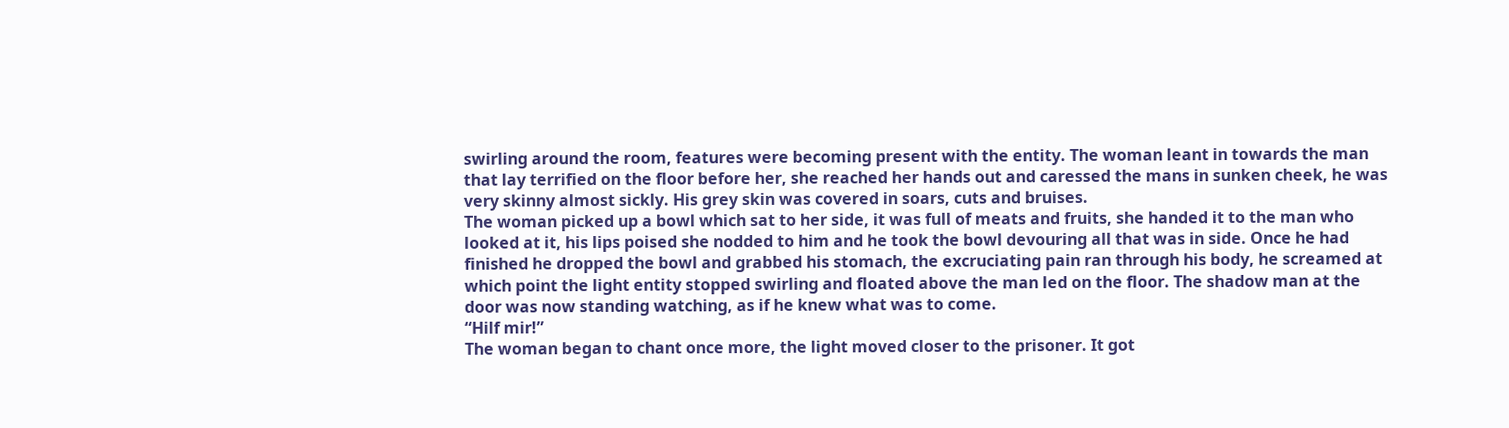swirling around the room, features were becoming present with the entity. The woman leant in towards the man that lay terrified on the floor before her, she reached her hands out and caressed the mans in sunken cheek, he was very skinny almost sickly. His grey skin was covered in soars, cuts and bruises.
The woman picked up a bowl which sat to her side, it was full of meats and fruits, she handed it to the man who looked at it, his lips poised she nodded to him and he took the bowl devouring all that was in side. Once he had finished he dropped the bowl and grabbed his stomach, the excruciating pain ran through his body, he screamed at which point the light entity stopped swirling and floated above the man led on the floor. The shadow man at the door was now standing watching, as if he knew what was to come.
“Hilf mir!”
The woman began to chant once more, the light moved closer to the prisoner. It got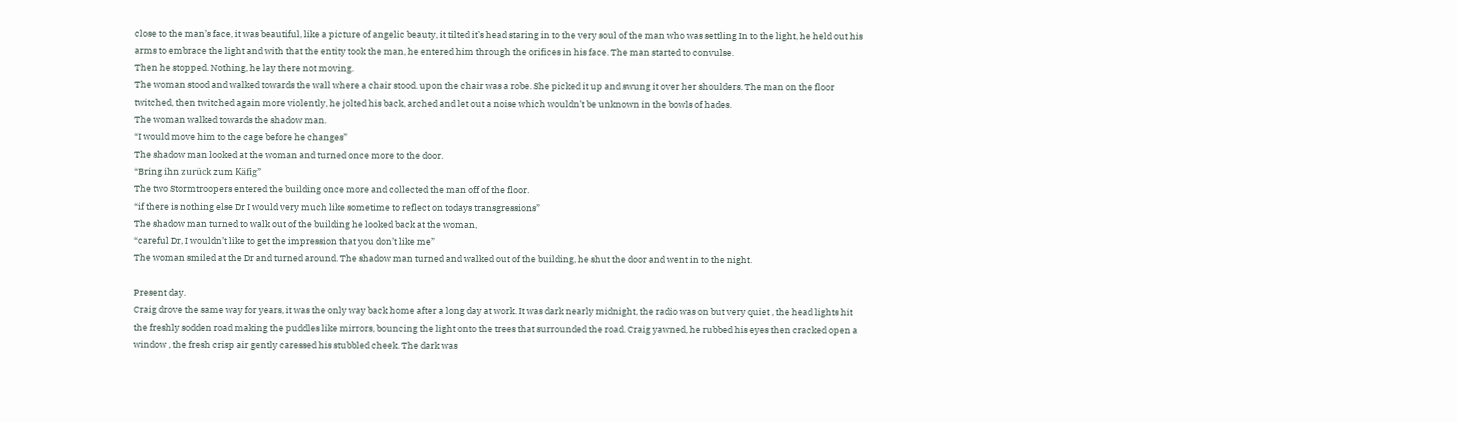close to the man’s face, it was beautiful, like a picture of angelic beauty, it tilted it’s head staring in to the very soul of the man who was settling In to the light, he held out his arms to embrace the light and with that the entity took the man, he entered him through the orifices in his face. The man started to convulse.
Then he stopped. Nothing, he lay there not moving.
The woman stood and walked towards the wall where a chair stood. upon the chair was a robe. She picked it up and swung it over her shoulders. The man on the floor twitched, then twitched again more violently, he jolted his back, arched and let out a noise which wouldn’t be unknown in the bowls of hades.
The woman walked towards the shadow man.
“I would move him to the cage before he changes”
The shadow man looked at the woman and turned once more to the door.
“Bring ihn zurück zum Käfig”
The two Stormtroopers entered the building once more and collected the man off of the floor.
“if there is nothing else Dr I would very much like sometime to reflect on todays transgressions”
The shadow man turned to walk out of the building he looked back at the woman,
“careful Dr, I wouldn’t like to get the impression that you don’t like me”
The woman smiled at the Dr and turned around. The shadow man turned and walked out of the building, he shut the door and went in to the night.

Present day.
Craig drove the same way for years, it was the only way back home after a long day at work. It was dark nearly midnight, the radio was on but very quiet , the head lights hit the freshly sodden road making the puddles like mirrors, bouncing the light onto the trees that surrounded the road. Craig yawned, he rubbed his eyes then cracked open a window , the fresh crisp air gently caressed his stubbled cheek. The dark was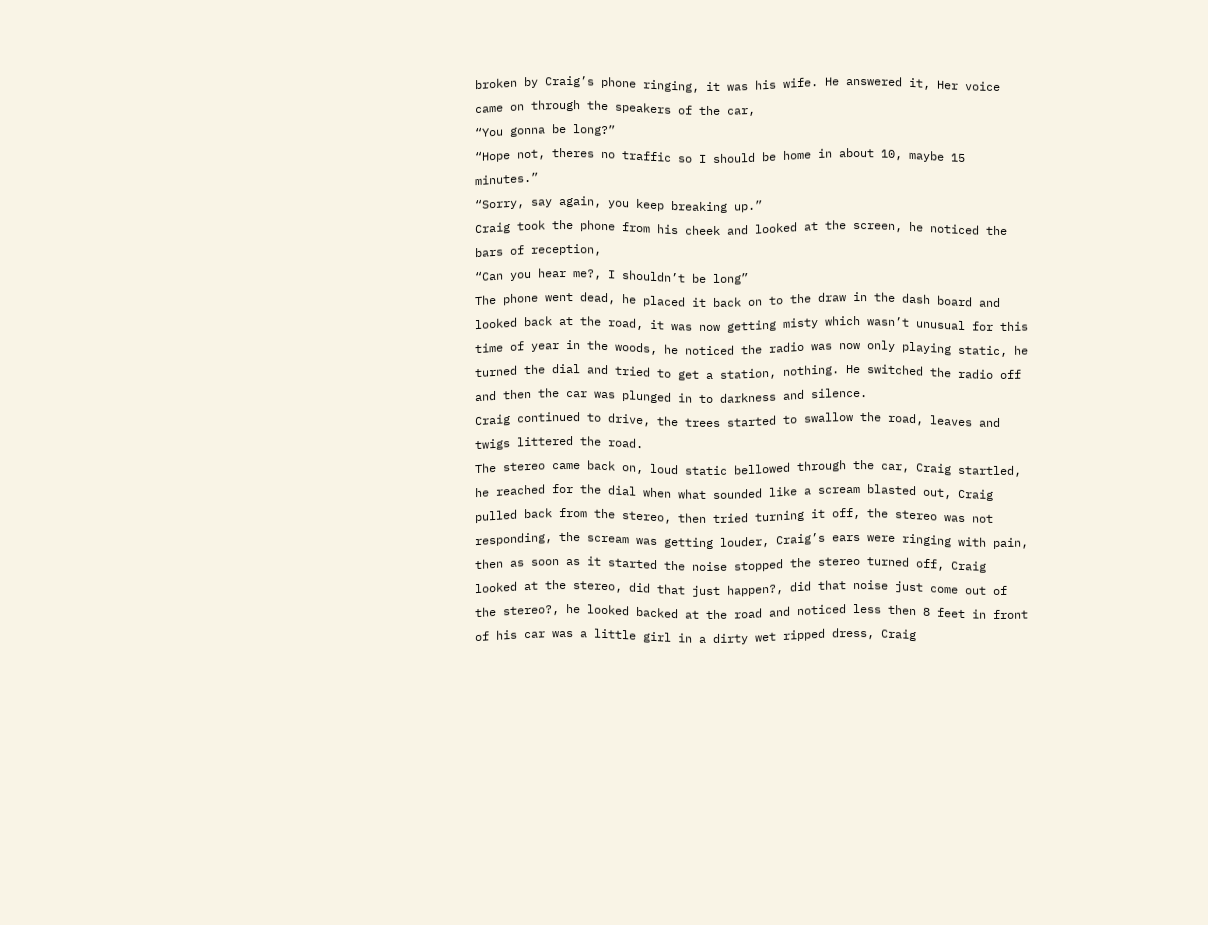broken by Craig’s phone ringing, it was his wife. He answered it, Her voice came on through the speakers of the car,
“You gonna be long?”
“Hope not, theres no traffic so I should be home in about 10, maybe 15 minutes.”
“Sorry, say again, you keep breaking up.”
Craig took the phone from his cheek and looked at the screen, he noticed the bars of reception,
“Can you hear me?, I shouldn’t be long”
The phone went dead, he placed it back on to the draw in the dash board and looked back at the road, it was now getting misty which wasn’t unusual for this time of year in the woods, he noticed the radio was now only playing static, he turned the dial and tried to get a station, nothing. He switched the radio off and then the car was plunged in to darkness and silence.
Craig continued to drive, the trees started to swallow the road, leaves and twigs littered the road.
The stereo came back on, loud static bellowed through the car, Craig startled, he reached for the dial when what sounded like a scream blasted out, Craig pulled back from the stereo, then tried turning it off, the stereo was not responding, the scream was getting louder, Craig’s ears were ringing with pain, then as soon as it started the noise stopped the stereo turned off, Craig looked at the stereo, did that just happen?, did that noise just come out of the stereo?, he looked backed at the road and noticed less then 8 feet in front of his car was a little girl in a dirty wet ripped dress, Craig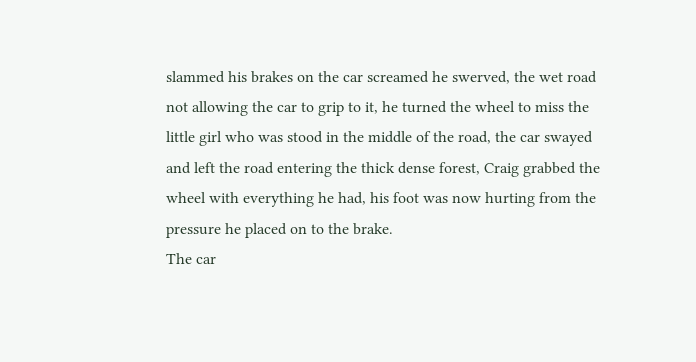slammed his brakes on the car screamed he swerved, the wet road not allowing the car to grip to it, he turned the wheel to miss the little girl who was stood in the middle of the road, the car swayed and left the road entering the thick dense forest, Craig grabbed the wheel with everything he had, his foot was now hurting from the pressure he placed on to the brake.
The car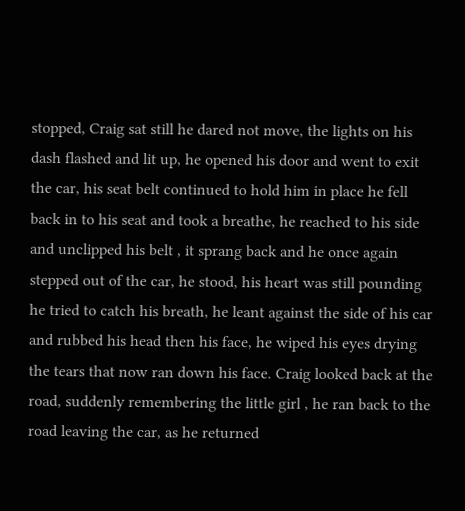stopped, Craig sat still he dared not move, the lights on his dash flashed and lit up, he opened his door and went to exit the car, his seat belt continued to hold him in place he fell back in to his seat and took a breathe, he reached to his side and unclipped his belt , it sprang back and he once again stepped out of the car, he stood, his heart was still pounding he tried to catch his breath, he leant against the side of his car and rubbed his head then his face, he wiped his eyes drying the tears that now ran down his face. Craig looked back at the road, suddenly remembering the little girl , he ran back to the road leaving the car, as he returned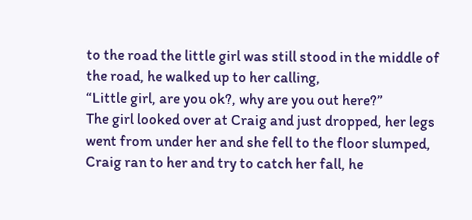to the road the little girl was still stood in the middle of the road, he walked up to her calling,
“Little girl, are you ok?, why are you out here?”
The girl looked over at Craig and just dropped, her legs went from under her and she fell to the floor slumped, Craig ran to her and try to catch her fall, he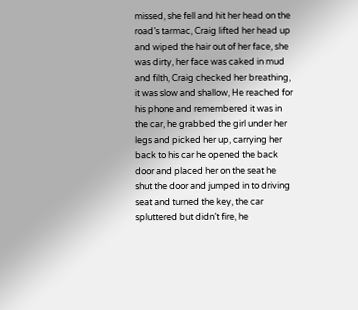missed, she fell and hit her head on the road’s tarmac, Craig lifted her head up and wiped the hair out of her face, she was dirty, her face was caked in mud and filth, Craig checked her breathing, it was slow and shallow, He reached for his phone and remembered it was in the car, he grabbed the girl under her legs and picked her up, carrying her back to his car he opened the back door and placed her on the seat he shut the door and jumped in to driving seat and turned the key, the car spluttered but didn’t fire, he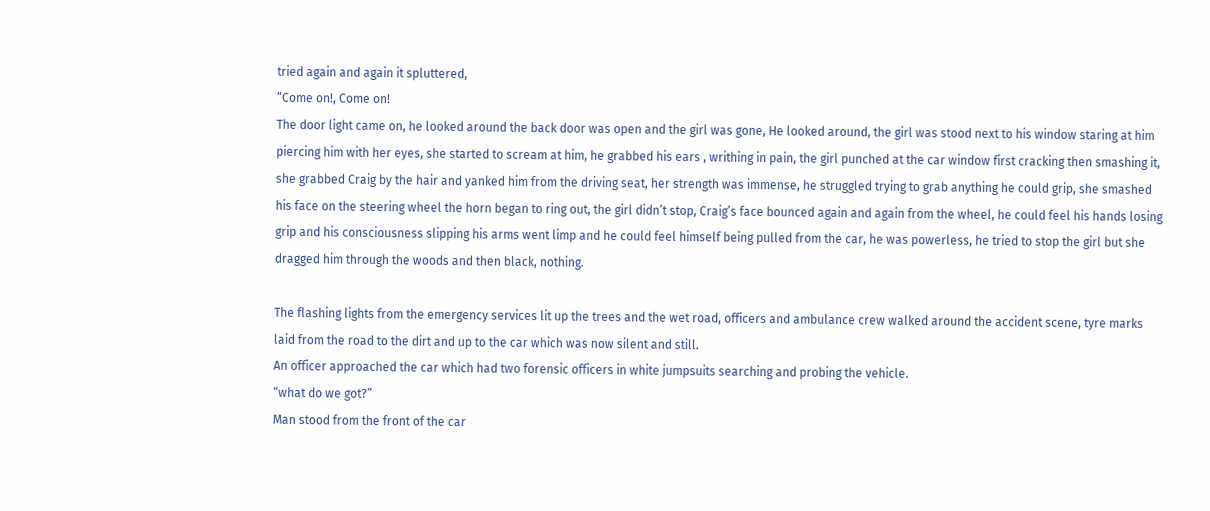tried again and again it spluttered,
“Come on!, Come on!
The door light came on, he looked around the back door was open and the girl was gone, He looked around, the girl was stood next to his window staring at him piercing him with her eyes, she started to scream at him, he grabbed his ears , writhing in pain, the girl punched at the car window first cracking then smashing it, she grabbed Craig by the hair and yanked him from the driving seat, her strength was immense, he struggled trying to grab anything he could grip, she smashed his face on the steering wheel the horn began to ring out, the girl didn’t stop, Craig’s face bounced again and again from the wheel, he could feel his hands losing grip and his consciousness slipping his arms went limp and he could feel himself being pulled from the car, he was powerless, he tried to stop the girl but she dragged him through the woods and then black, nothing.

The flashing lights from the emergency services lit up the trees and the wet road, officers and ambulance crew walked around the accident scene, tyre marks laid from the road to the dirt and up to the car which was now silent and still.
An officer approached the car which had two forensic officers in white jumpsuits searching and probing the vehicle.
“what do we got?”
Man stood from the front of the car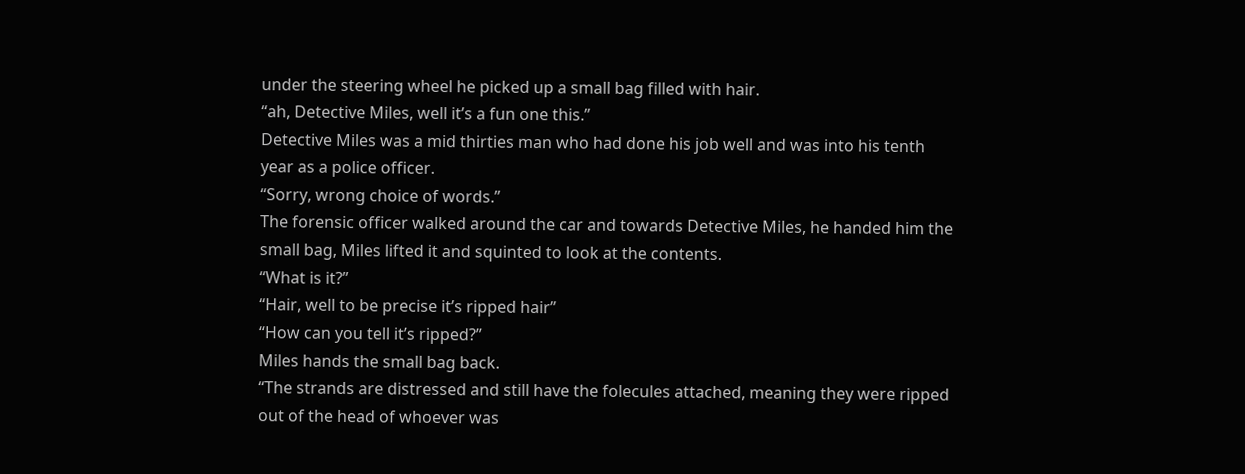under the steering wheel he picked up a small bag filled with hair.
“ah, Detective Miles, well it’s a fun one this.”
Detective Miles was a mid thirties man who had done his job well and was into his tenth year as a police officer.
“Sorry, wrong choice of words.”
The forensic officer walked around the car and towards Detective Miles, he handed him the small bag, Miles lifted it and squinted to look at the contents.
“What is it?”
“Hair, well to be precise it’s ripped hair”
“How can you tell it’s ripped?”
Miles hands the small bag back.
“The strands are distressed and still have the folecules attached, meaning they were ripped out of the head of whoever was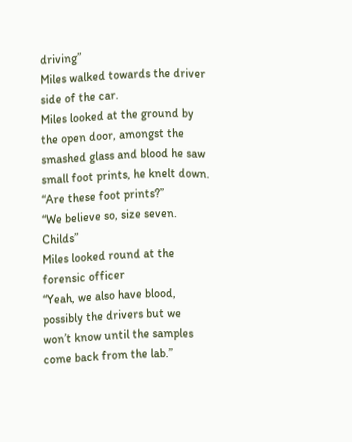driving”
Miles walked towards the driver side of the car.
Miles looked at the ground by the open door, amongst the smashed glass and blood he saw small foot prints, he knelt down.
“Are these foot prints?”
“We believe so, size seven. Childs”
Miles looked round at the forensic officer
“Yeah, we also have blood, possibly the drivers but we won’t know until the samples come back from the lab.”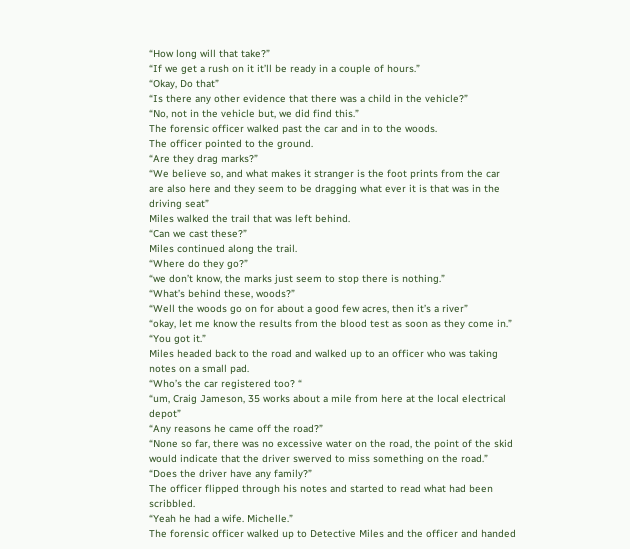“How long will that take?”
“If we get a rush on it it’ll be ready in a couple of hours.”
“Okay, Do that”
“Is there any other evidence that there was a child in the vehicle?”
“No, not in the vehicle but, we did find this.”
The forensic officer walked past the car and in to the woods.
The officer pointed to the ground.
“Are they drag marks?”
“We believe so, and what makes it stranger is the foot prints from the car are also here and they seem to be dragging what ever it is that was in the driving seat”
Miles walked the trail that was left behind.
“Can we cast these?”
Miles continued along the trail.
“Where do they go?”
“we don’t know, the marks just seem to stop there is nothing.”
“What’s behind these, woods?”
“Well the woods go on for about a good few acres, then it’s a river”
“okay, let me know the results from the blood test as soon as they come in.”
“You got it.”
Miles headed back to the road and walked up to an officer who was taking notes on a small pad.
“Who’s the car registered too? “
“um, Craig Jameson, 35 works about a mile from here at the local electrical depot”
“Any reasons he came off the road?”
“None so far, there was no excessive water on the road, the point of the skid would indicate that the driver swerved to miss something on the road.”
“Does the driver have any family?”
The officer flipped through his notes and started to read what had been scribbled.
“Yeah he had a wife. Michelle.”
The forensic officer walked up to Detective Miles and the officer and handed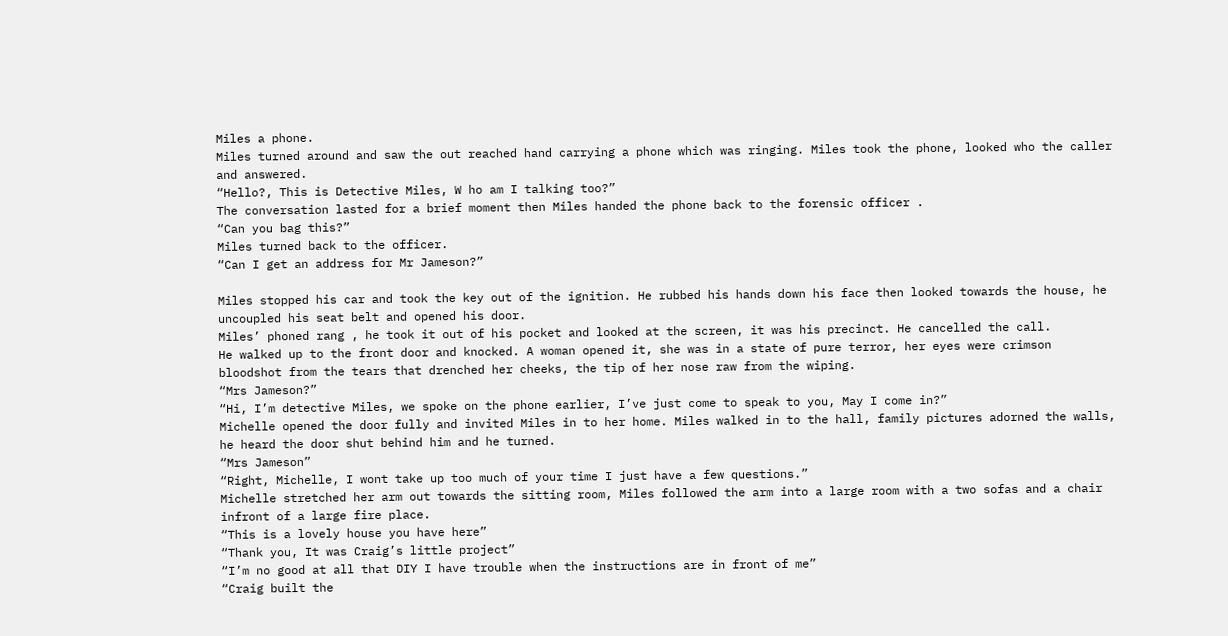Miles a phone.
Miles turned around and saw the out reached hand carrying a phone which was ringing. Miles took the phone, looked who the caller and answered.
“Hello?, This is Detective Miles, W ho am I talking too?”
The conversation lasted for a brief moment then Miles handed the phone back to the forensic officer .
“Can you bag this?”
Miles turned back to the officer.
“Can I get an address for Mr Jameson?”

Miles stopped his car and took the key out of the ignition. He rubbed his hands down his face then looked towards the house, he uncoupled his seat belt and opened his door.
Miles’ phoned rang , he took it out of his pocket and looked at the screen, it was his precinct. He cancelled the call.
He walked up to the front door and knocked. A woman opened it, she was in a state of pure terror, her eyes were crimson bloodshot from the tears that drenched her cheeks, the tip of her nose raw from the wiping.
“Mrs Jameson?”
“Hi, I’m detective Miles, we spoke on the phone earlier, I’ve just come to speak to you, May I come in?”
Michelle opened the door fully and invited Miles in to her home. Miles walked in to the hall, family pictures adorned the walls, he heard the door shut behind him and he turned.
“Mrs Jameson”
“Right, Michelle, I wont take up too much of your time I just have a few questions.”
Michelle stretched her arm out towards the sitting room, Miles followed the arm into a large room with a two sofas and a chair infront of a large fire place.
“This is a lovely house you have here”
“Thank you, It was Craig’s little project”
“I’m no good at all that DIY I have trouble when the instructions are in front of me”
“Craig built the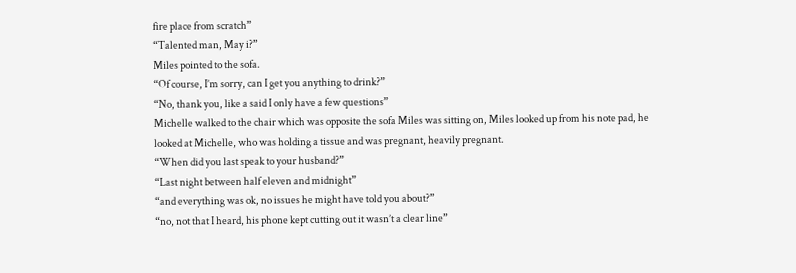fire place from scratch”
“Talented man, May i?”
Miles pointed to the sofa.
“Of course, I’m sorry, can I get you anything to drink?”
“No, thank you, like a said I only have a few questions”
Michelle walked to the chair which was opposite the sofa Miles was sitting on, Miles looked up from his note pad, he looked at Michelle, who was holding a tissue and was pregnant, heavily pregnant.
“When did you last speak to your husband?”
“Last night between half eleven and midnight”
“and everything was ok, no issues he might have told you about?”
“no, not that I heard, his phone kept cutting out it wasn’t a clear line”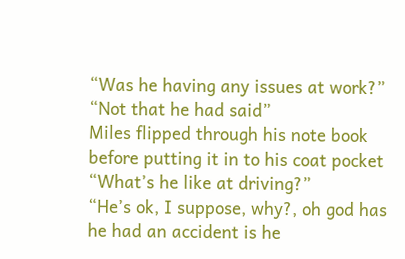“Was he having any issues at work?”
“Not that he had said”
Miles flipped through his note book before putting it in to his coat pocket
“What’s he like at driving?”
“He’s ok, I suppose, why?, oh god has he had an accident is he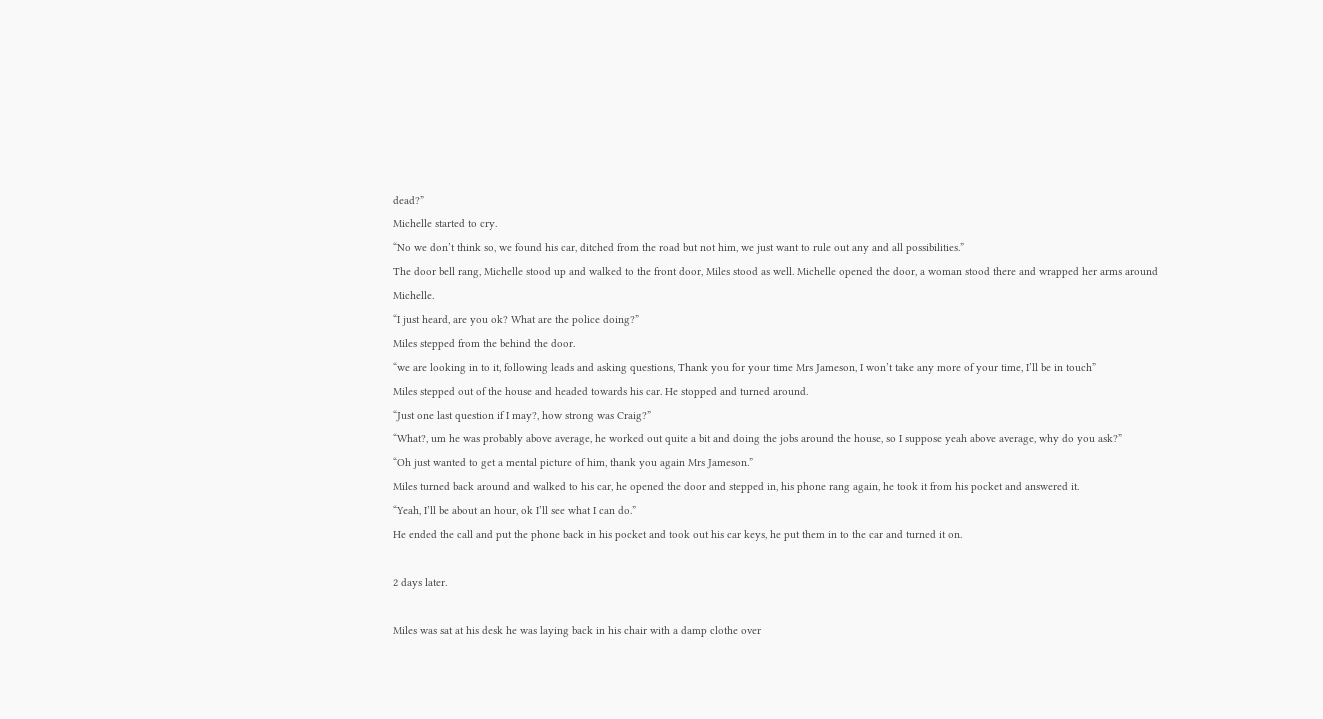dead?”
Michelle started to cry.
“No we don’t think so, we found his car, ditched from the road but not him, we just want to rule out any and all possibilities.”
The door bell rang, Michelle stood up and walked to the front door, Miles stood as well. Michelle opened the door, a woman stood there and wrapped her arms around Michelle.
“I just heard, are you ok? What are the police doing?”
Miles stepped from the behind the door.
“we are looking in to it, following leads and asking questions, Thank you for your time Mrs Jameson, I won’t take any more of your time, I’ll be in touch”
Miles stepped out of the house and headed towards his car. He stopped and turned around.
“Just one last question if I may?, how strong was Craig?”
“What?, um he was probably above average, he worked out quite a bit and doing the jobs around the house, so I suppose yeah above average, why do you ask?”
“Oh just wanted to get a mental picture of him, thank you again Mrs Jameson.”
Miles turned back around and walked to his car, he opened the door and stepped in, his phone rang again, he took it from his pocket and answered it.
“Yeah, I’ll be about an hour, ok I’ll see what I can do.”
He ended the call and put the phone back in his pocket and took out his car keys, he put them in to the car and turned it on.

2 days later.

Miles was sat at his desk he was laying back in his chair with a damp clothe over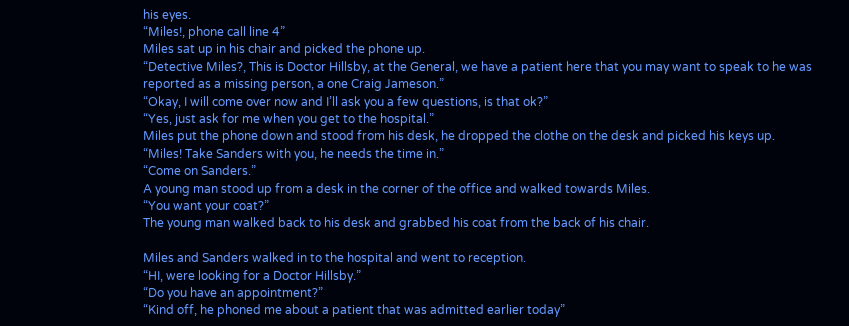his eyes.
“Miles!, phone call line 4”
Miles sat up in his chair and picked the phone up.
“Detective Miles?, This is Doctor Hillsby, at the General, we have a patient here that you may want to speak to he was reported as a missing person, a one Craig Jameson.”
“Okay, I will come over now and I’ll ask you a few questions, is that ok?”
“Yes, just ask for me when you get to the hospital.”
Miles put the phone down and stood from his desk, he dropped the clothe on the desk and picked his keys up.
“Miles! Take Sanders with you, he needs the time in.”
“Come on Sanders.”
A young man stood up from a desk in the corner of the office and walked towards Miles.
“You want your coat?”
The young man walked back to his desk and grabbed his coat from the back of his chair.

Miles and Sanders walked in to the hospital and went to reception.
“HI, were looking for a Doctor Hillsby.”
“Do you have an appointment?”
“Kind off, he phoned me about a patient that was admitted earlier today”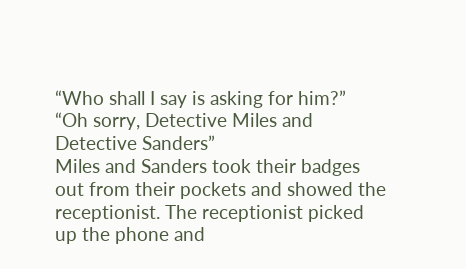“Who shall I say is asking for him?”
“Oh sorry, Detective Miles and Detective Sanders”
Miles and Sanders took their badges out from their pockets and showed the receptionist. The receptionist picked up the phone and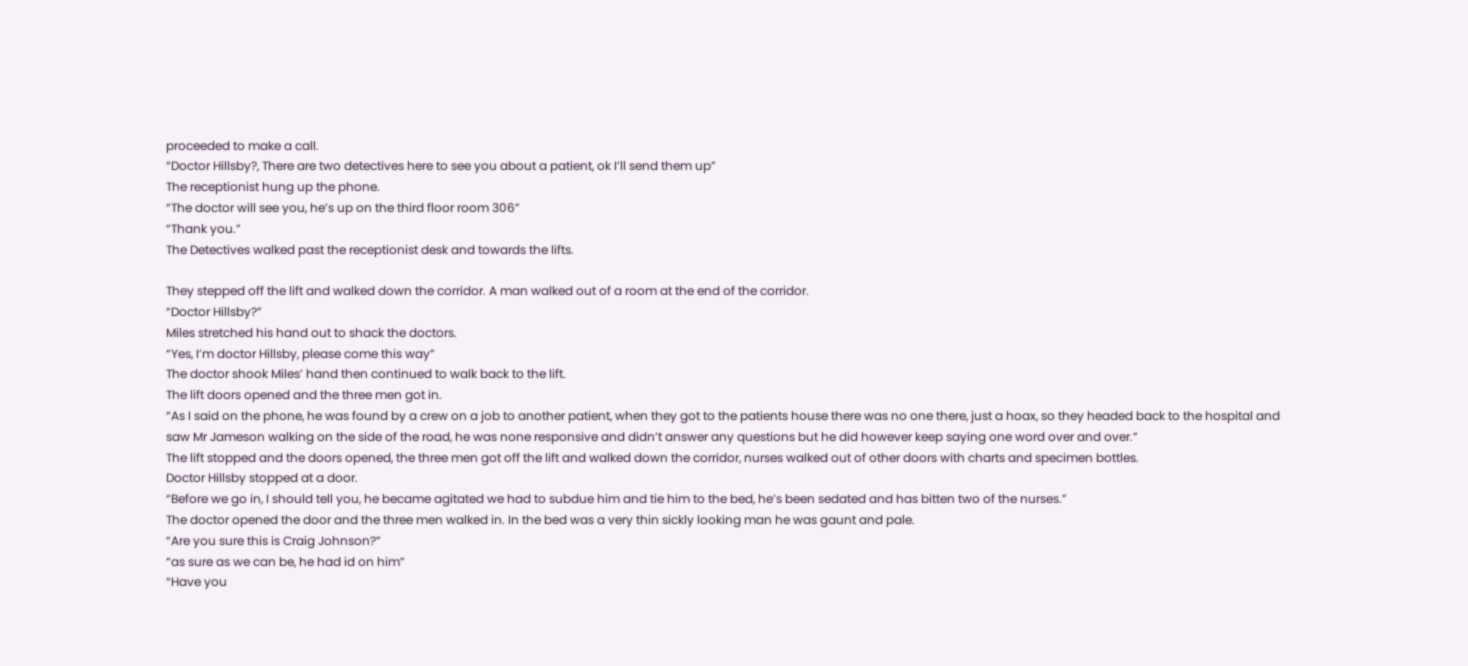proceeded to make a call.
“Doctor Hillsby?, There are two detectives here to see you about a patient, ok I’ll send them up”
The receptionist hung up the phone.
“The doctor will see you, he’s up on the third floor room 306”
“Thank you.”
The Detectives walked past the receptionist desk and towards the lifts.

They stepped off the lift and walked down the corridor. A man walked out of a room at the end of the corridor.
“Doctor Hillsby?”
Miles stretched his hand out to shack the doctors.
“Yes, I’m doctor Hillsby, please come this way”
The doctor shook Miles’ hand then continued to walk back to the lift.
The lift doors opened and the three men got in.
“As I said on the phone, he was found by a crew on a job to another patient, when they got to the patients house there was no one there, just a hoax, so they headed back to the hospital and saw Mr Jameson walking on the side of the road, he was none responsive and didn’t answer any questions but he did however keep saying one word over and over.”
The lift stopped and the doors opened, the three men got off the lift and walked down the corridor, nurses walked out of other doors with charts and specimen bottles.
Doctor Hillsby stopped at a door.
“Before we go in, I should tell you, he became agitated we had to subdue him and tie him to the bed, he’s been sedated and has bitten two of the nurses.”
The doctor opened the door and the three men walked in. In the bed was a very thin sickly looking man he was gaunt and pale.
“Are you sure this is Craig Johnson?”
“as sure as we can be, he had id on him”
“Have you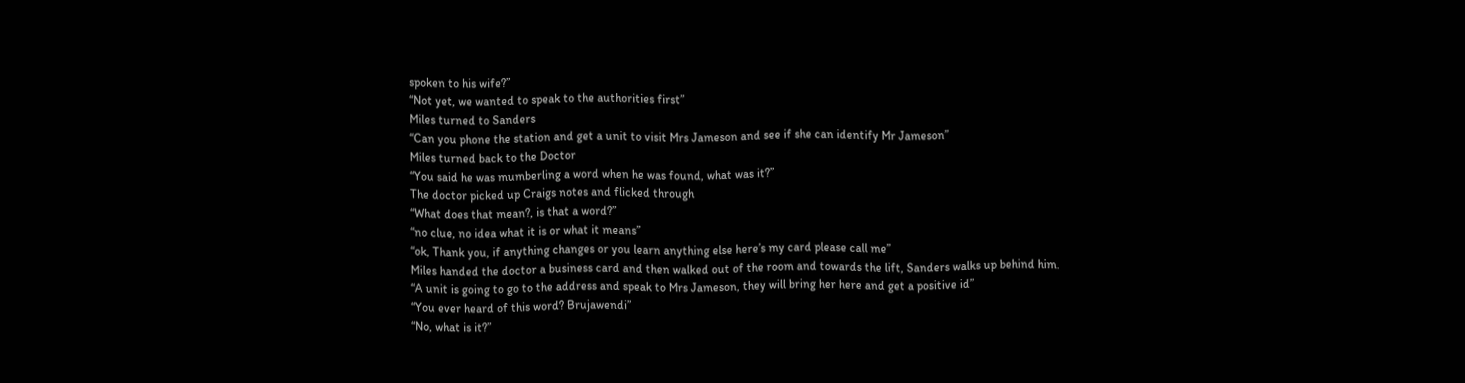spoken to his wife?”
“Not yet, we wanted to speak to the authorities first”
Miles turned to Sanders
“Can you phone the station and get a unit to visit Mrs Jameson and see if she can identify Mr Jameson”
Miles turned back to the Doctor
“You said he was mumberling a word when he was found, what was it?”
The doctor picked up Craigs notes and flicked through
“What does that mean?, is that a word?”
“no clue, no idea what it is or what it means”
“ok, Thank you, if anything changes or you learn anything else here’s my card please call me”
Miles handed the doctor a business card and then walked out of the room and towards the lift, Sanders walks up behind him.
“A unit is going to go to the address and speak to Mrs Jameson, they will bring her here and get a positive id”
“You ever heard of this word? Brujawendi”
“No, what is it?”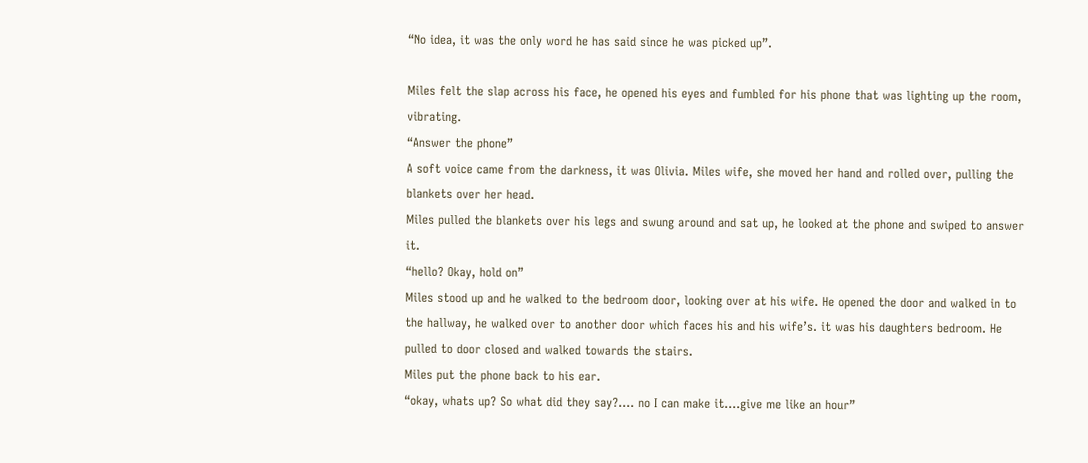“No idea, it was the only word he has said since he was picked up”.

Miles felt the slap across his face, he opened his eyes and fumbled for his phone that was lighting up the room, vibrating.
“Answer the phone”
A soft voice came from the darkness, it was Olivia. Miles wife, she moved her hand and rolled over, pulling the blankets over her head.
Miles pulled the blankets over his legs and swung around and sat up, he looked at the phone and swiped to answer it.
“hello? Okay, hold on”
Miles stood up and he walked to the bedroom door, looking over at his wife. He opened the door and walked in to the hallway, he walked over to another door which faces his and his wife’s. it was his daughters bedroom. He pulled to door closed and walked towards the stairs.
Miles put the phone back to his ear.
“okay, whats up? So what did they say?.... no I can make it….give me like an hour”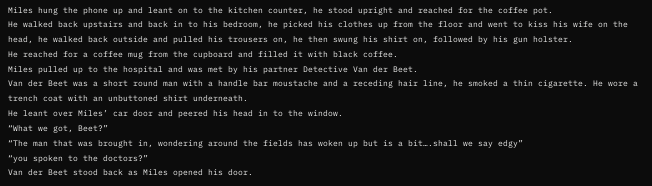Miles hung the phone up and leant on to the kitchen counter, he stood upright and reached for the coffee pot.
He walked back upstairs and back in to his bedroom, he picked his clothes up from the floor and went to kiss his wife on the head, he walked back outside and pulled his trousers on, he then swung his shirt on, followed by his gun holster.
He reached for a coffee mug from the cupboard and filled it with black coffee.
Miles pulled up to the hospital and was met by his partner Detective Van der Beet.
Van der Beet was a short round man with a handle bar moustache and a receding hair line, he smoked a thin cigarette. He wore a trench coat with an unbuttoned shirt underneath.
He leant over Miles’ car door and peered his head in to the window.
“What we got, Beet?”
“The man that was brought in, wondering around the fields has woken up but is a bit….shall we say edgy”
“you spoken to the doctors?”
Van der Beet stood back as Miles opened his door.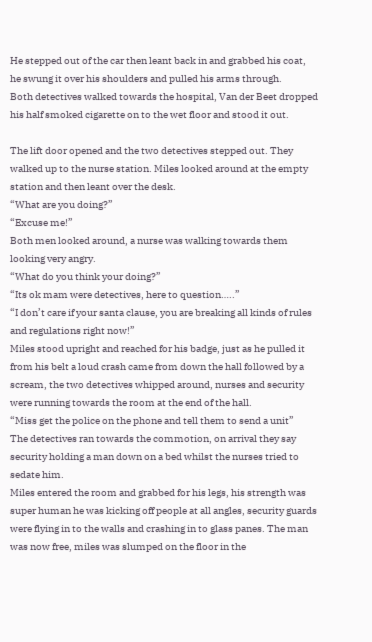He stepped out of the car then leant back in and grabbed his coat, he swung it over his shoulders and pulled his arms through.
Both detectives walked towards the hospital, Van der Beet dropped his half smoked cigarette on to the wet floor and stood it out.

The lift door opened and the two detectives stepped out. They walked up to the nurse station. Miles looked around at the empty station and then leant over the desk.
“What are you doing?”
“Excuse me!”
Both men looked around, a nurse was walking towards them looking very angry.
“What do you think your doing?”
“Its ok mam were detectives, here to question…..”
“I don’t care if your santa clause, you are breaking all kinds of rules and regulations right now!”
Miles stood upright and reached for his badge, just as he pulled it from his belt a loud crash came from down the hall followed by a scream, the two detectives whipped around, nurses and security were running towards the room at the end of the hall.
“Miss get the police on the phone and tell them to send a unit”
The detectives ran towards the commotion, on arrival they say security holding a man down on a bed whilst the nurses tried to sedate him.
Miles entered the room and grabbed for his legs, his strength was super human he was kicking off people at all angles, security guards were flying in to the walls and crashing in to glass panes. The man was now free, miles was slumped on the floor in the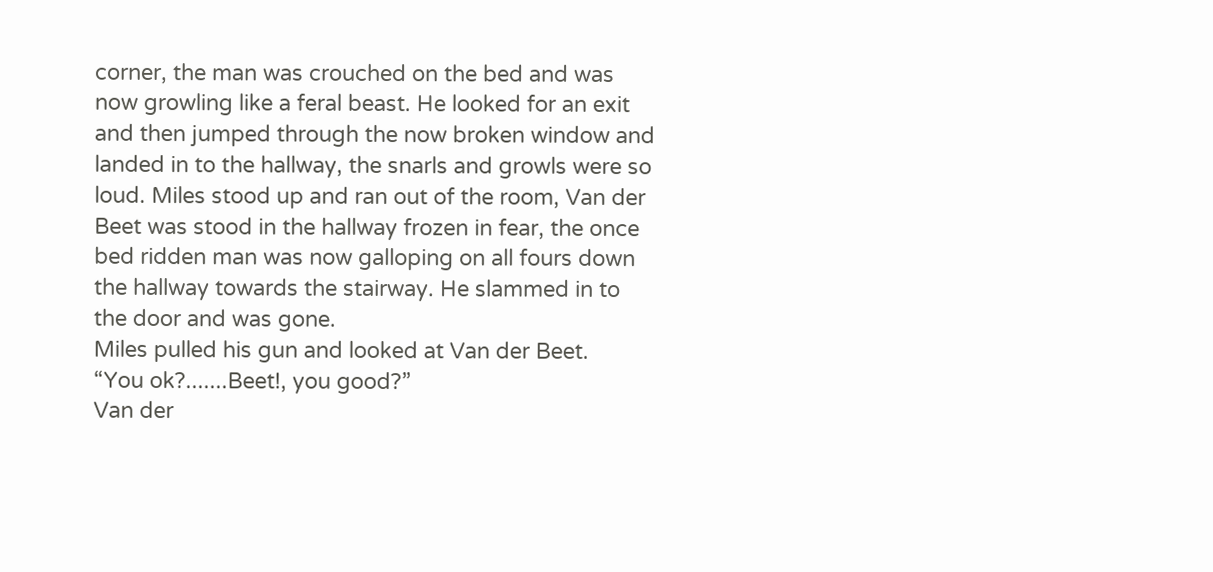corner, the man was crouched on the bed and was now growling like a feral beast. He looked for an exit and then jumped through the now broken window and landed in to the hallway, the snarls and growls were so loud. Miles stood up and ran out of the room, Van der Beet was stood in the hallway frozen in fear, the once bed ridden man was now galloping on all fours down the hallway towards the stairway. He slammed in to the door and was gone.
Miles pulled his gun and looked at Van der Beet.
“You ok?.......Beet!, you good?”
Van der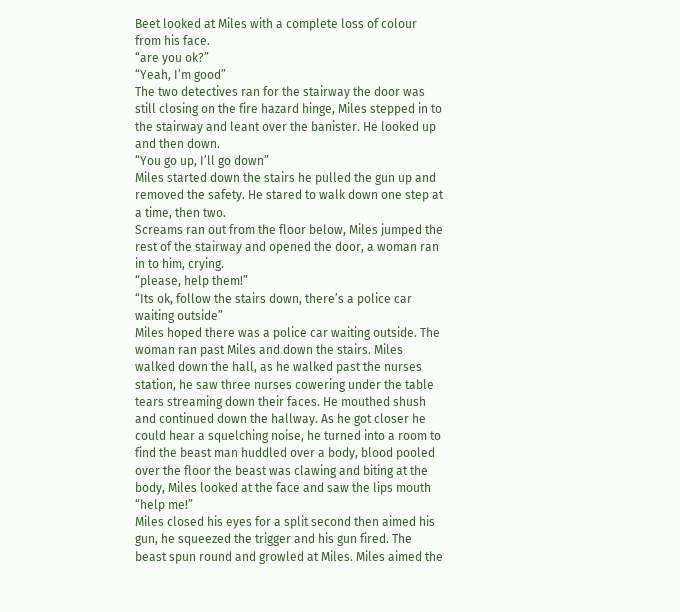Beet looked at Miles with a complete loss of colour from his face.
“are you ok?”
“Yeah, I’m good”
The two detectives ran for the stairway the door was still closing on the fire hazard hinge, Miles stepped in to the stairway and leant over the banister. He looked up and then down.
“You go up, I’ll go down”
Miles started down the stairs he pulled the gun up and removed the safety. He stared to walk down one step at a time, then two.
Screams ran out from the floor below, Miles jumped the rest of the stairway and opened the door, a woman ran in to him, crying.
“please, help them!”
“Its ok, follow the stairs down, there’s a police car waiting outside”
Miles hoped there was a police car waiting outside. The woman ran past Miles and down the stairs. Miles walked down the hall, as he walked past the nurses station, he saw three nurses cowering under the table tears streaming down their faces. He mouthed shush and continued down the hallway. As he got closer he could hear a squelching noise, he turned into a room to find the beast man huddled over a body, blood pooled over the floor the beast was clawing and biting at the body, Miles looked at the face and saw the lips mouth “help me!”
Miles closed his eyes for a split second then aimed his gun, he squeezed the trigger and his gun fired. The beast spun round and growled at Miles. Miles aimed the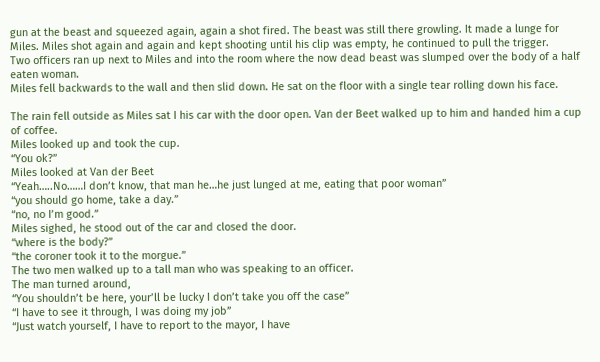gun at the beast and squeezed again, again a shot fired. The beast was still there growling. It made a lunge for Miles. Miles shot again and again and kept shooting until his clip was empty, he continued to pull the trigger.
Two officers ran up next to Miles and into the room where the now dead beast was slumped over the body of a half eaten woman.
Miles fell backwards to the wall and then slid down. He sat on the floor with a single tear rolling down his face.

The rain fell outside as Miles sat I his car with the door open. Van der Beet walked up to him and handed him a cup of coffee.
Miles looked up and took the cup.
“You ok?”
Miles looked at Van der Beet
“Yeah…..No……I don’t know, that man he…he just lunged at me, eating that poor woman”
“you should go home, take a day.”
“no, no I’m good.”
Miles sighed, he stood out of the car and closed the door.
“where is the body?”
“the coroner took it to the morgue.”
The two men walked up to a tall man who was speaking to an officer.
The man turned around,
“You shouldn’t be here, your’ll be lucky I don’t take you off the case”
“I have to see it through, I was doing my job”
“Just watch yourself, I have to report to the mayor, I have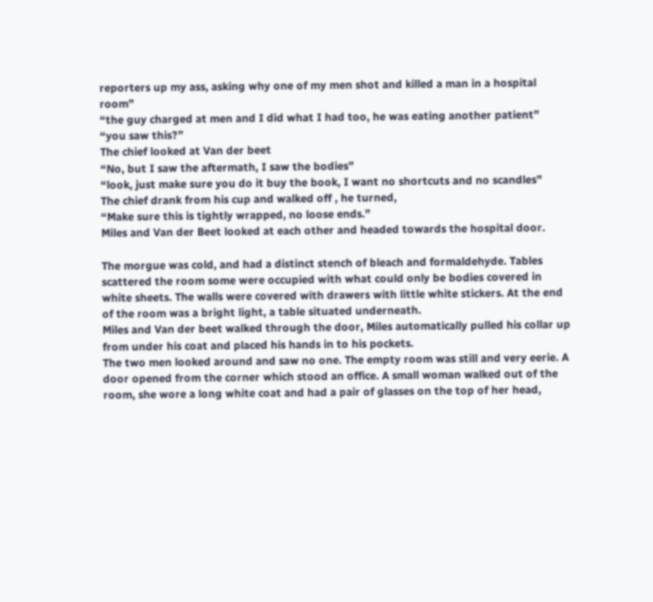reporters up my ass, asking why one of my men shot and killed a man in a hospital room”
“the guy charged at men and I did what I had too, he was eating another patient”
“you saw this?”
The chief looked at Van der beet
“No, but I saw the aftermath, I saw the bodies”
“look, just make sure you do it buy the book, I want no shortcuts and no scandles”
The chief drank from his cup and walked off , he turned,
“Make sure this is tightly wrapped, no loose ends.”
Miles and Van der Beet looked at each other and headed towards the hospital door.

The morgue was cold, and had a distinct stench of bleach and formaldehyde. Tables scattered the room some were occupied with what could only be bodies covered in white sheets. The walls were covered with drawers with little white stickers. At the end of the room was a bright light, a table situated underneath.
Miles and Van der beet walked through the door, Miles automatically pulled his collar up from under his coat and placed his hands in to his pockets.
The two men looked around and saw no one. The empty room was still and very eerie. A door opened from the corner which stood an office. A small woman walked out of the room, she wore a long white coat and had a pair of glasses on the top of her head,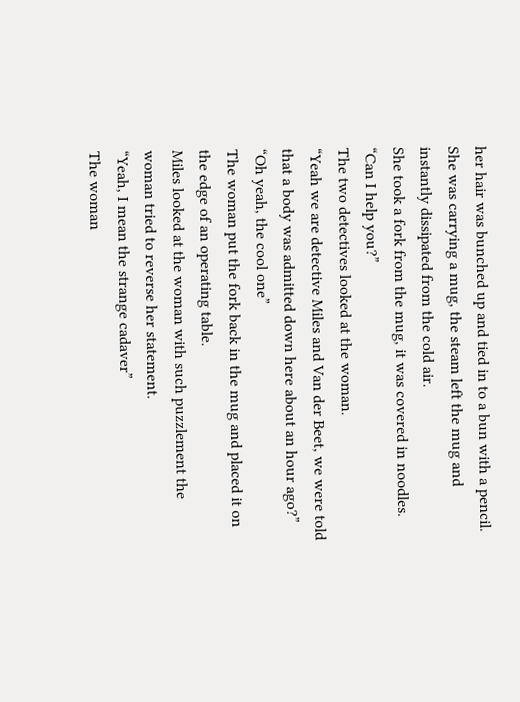her hair was bunched up and tied in to a bun with a pencil. She was carrying a mug, the steam left the mug and instantly dissipated from the cold air.
She took a fork from the mug, it was covered in noodles.
“Can I help you?”
The two detectives looked at the woman.
“Yeah we are detective Miles and Van der Beet, we were told that a body was admitted down here about an hour ago?”
“Oh yeah, the cool one”
The woman put the fork back in the mug and placed it on the edge of an operating table.
Miles looked at the woman with such puzzlement the woman tried to reverse her statement.
“Yeah, I mean the strange cadaver”
The woman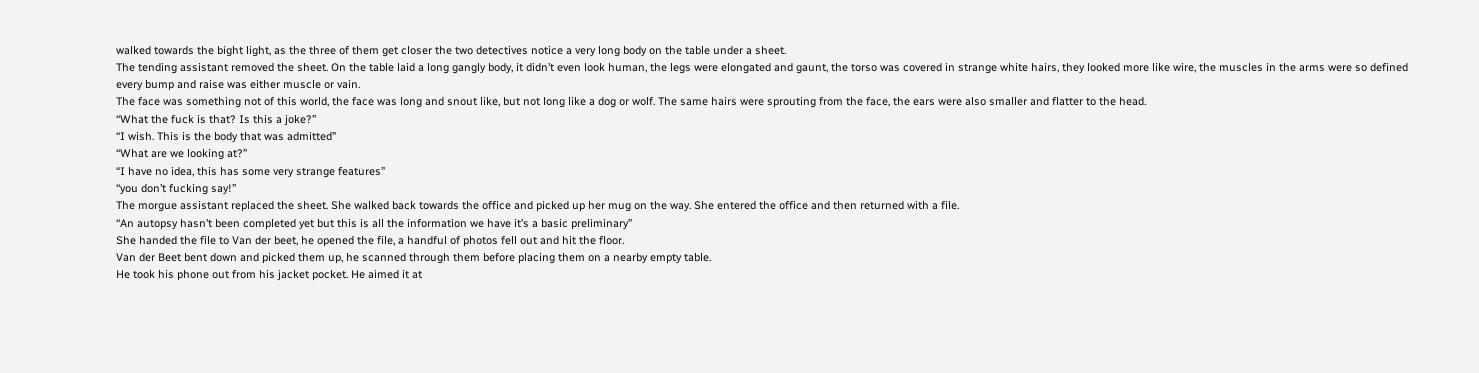walked towards the bight light, as the three of them get closer the two detectives notice a very long body on the table under a sheet.
The tending assistant removed the sheet. On the table laid a long gangly body, it didn’t even look human, the legs were elongated and gaunt, the torso was covered in strange white hairs, they looked more like wire, the muscles in the arms were so defined every bump and raise was either muscle or vain.
The face was something not of this world, the face was long and snout like, but not long like a dog or wolf. The same hairs were sprouting from the face, the ears were also smaller and flatter to the head.
“What the fuck is that? Is this a joke?”
“I wish. This is the body that was admitted”
“What are we looking at?”
“I have no idea, this has some very strange features”
“you don’t fucking say!”
The morgue assistant replaced the sheet. She walked back towards the office and picked up her mug on the way. She entered the office and then returned with a file.
“An autopsy hasn’t been completed yet but this is all the information we have it’s a basic preliminary”
She handed the file to Van der beet, he opened the file, a handful of photos fell out and hit the floor.
Van der Beet bent down and picked them up, he scanned through them before placing them on a nearby empty table.
He took his phone out from his jacket pocket. He aimed it at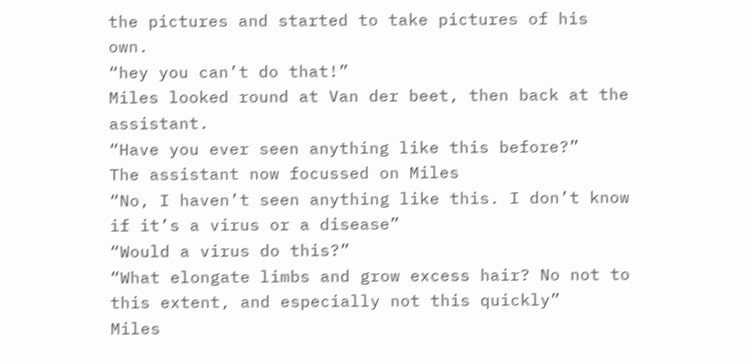the pictures and started to take pictures of his own.
“hey you can’t do that!”
Miles looked round at Van der beet, then back at the assistant.
“Have you ever seen anything like this before?”
The assistant now focussed on Miles
“No, I haven’t seen anything like this. I don’t know if it’s a virus or a disease”
“Would a virus do this?”
“What elongate limbs and grow excess hair? No not to this extent, and especially not this quickly”
Miles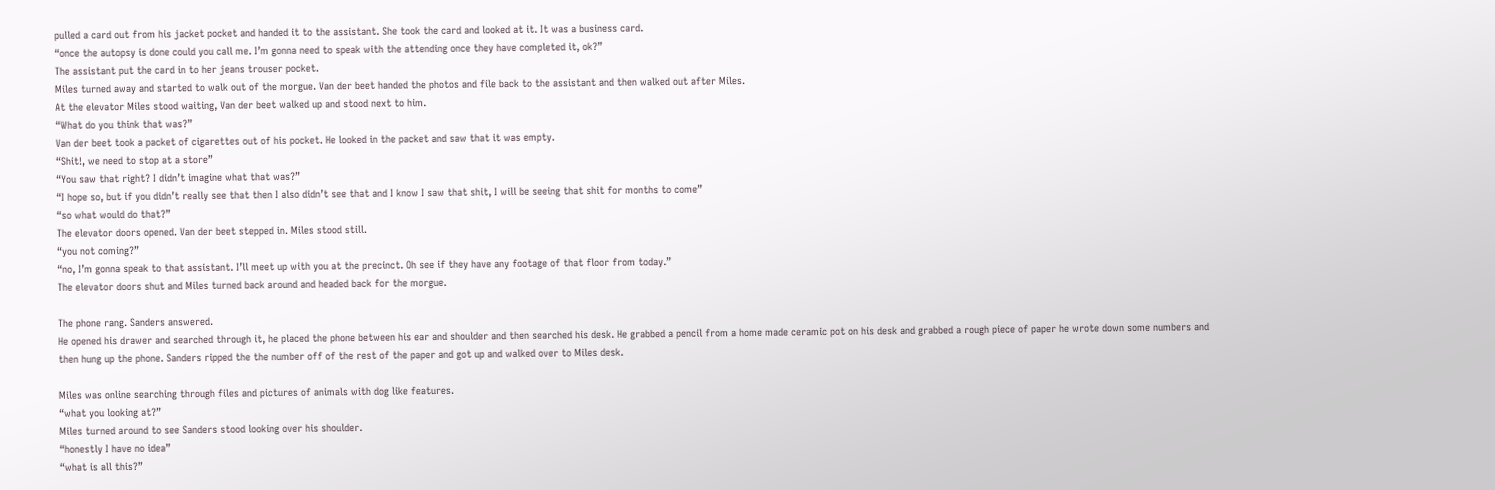pulled a card out from his jacket pocket and handed it to the assistant. She took the card and looked at it. It was a business card.
“once the autopsy is done could you call me. I’m gonna need to speak with the attending once they have completed it, ok?”
The assistant put the card in to her jeans trouser pocket.
Miles turned away and started to walk out of the morgue. Van der beet handed the photos and file back to the assistant and then walked out after Miles.
At the elevator Miles stood waiting, Van der beet walked up and stood next to him.
“What do you think that was?”
Van der beet took a packet of cigarettes out of his pocket. He looked in the packet and saw that it was empty.
“Shit!, we need to stop at a store”
“You saw that right? I didn’t imagine what that was?”
“I hope so, but if you didn’t really see that then I also didn’t see that and I know I saw that shit, I will be seeing that shit for months to come”
“so what would do that?”
The elevator doors opened. Van der beet stepped in. Miles stood still.
“you not coming?”
“no, I’m gonna speak to that assistant. I’ll meet up with you at the precinct. Oh see if they have any footage of that floor from today.”
The elevator doors shut and Miles turned back around and headed back for the morgue.

The phone rang. Sanders answered.
He opened his drawer and searched through it, he placed the phone between his ear and shoulder and then searched his desk. He grabbed a pencil from a home made ceramic pot on his desk and grabbed a rough piece of paper he wrote down some numbers and then hung up the phone. Sanders ripped the the number off of the rest of the paper and got up and walked over to Miles desk.

Miles was online searching through files and pictures of animals with dog like features.
“what you looking at?”
Miles turned around to see Sanders stood looking over his shoulder.
“honestly I have no idea”
“what is all this?”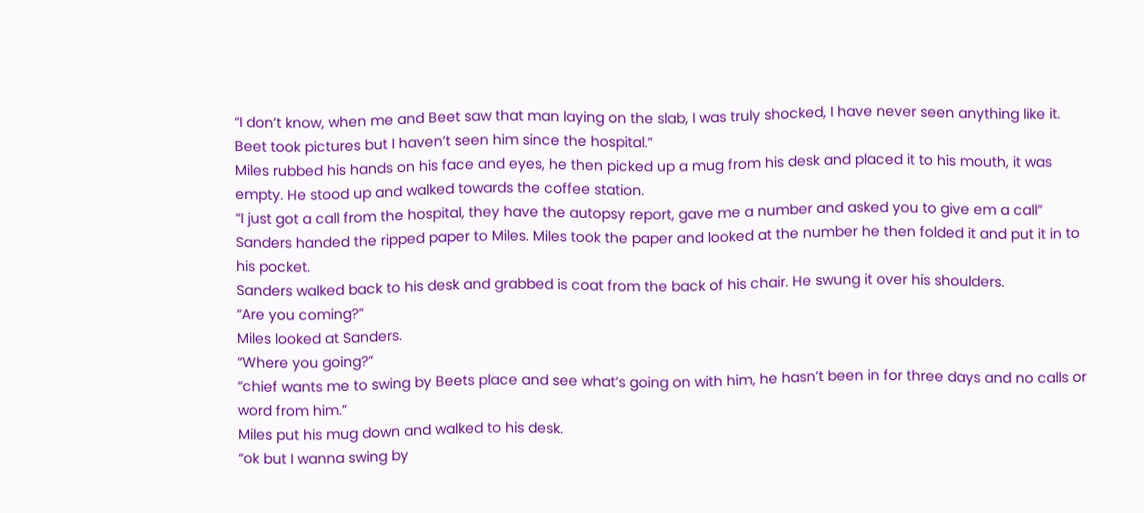“I don’t know, when me and Beet saw that man laying on the slab, I was truly shocked, I have never seen anything like it. Beet took pictures but I haven’t seen him since the hospital.”
Miles rubbed his hands on his face and eyes, he then picked up a mug from his desk and placed it to his mouth, it was empty. He stood up and walked towards the coffee station.
“I just got a call from the hospital, they have the autopsy report, gave me a number and asked you to give em a call”
Sanders handed the ripped paper to Miles. Miles took the paper and looked at the number he then folded it and put it in to his pocket.
Sanders walked back to his desk and grabbed is coat from the back of his chair. He swung it over his shoulders.
“Are you coming?”
Miles looked at Sanders.
“Where you going?”
“chief wants me to swing by Beets place and see what’s going on with him, he hasn’t been in for three days and no calls or word from him.”
Miles put his mug down and walked to his desk.
“ok but I wanna swing by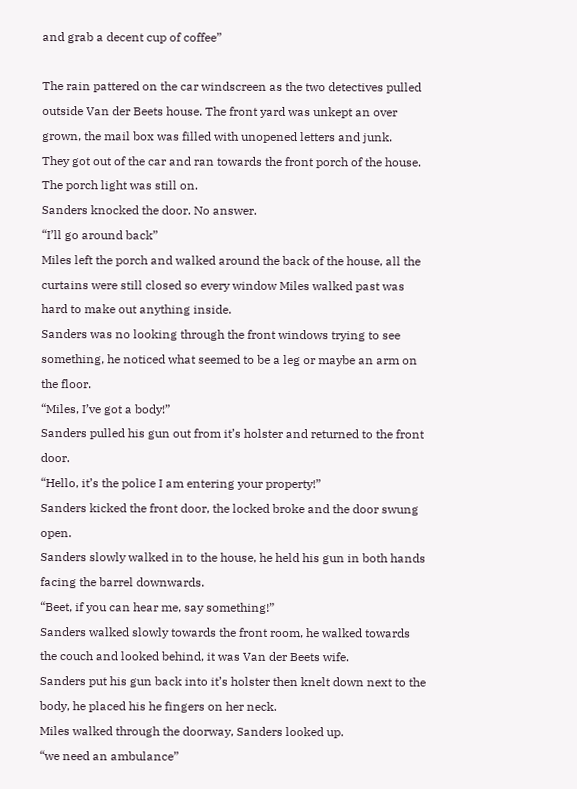and grab a decent cup of coffee”

The rain pattered on the car windscreen as the two detectives pulled outside Van der Beets house. The front yard was unkept an over grown, the mail box was filled with unopened letters and junk.
They got out of the car and ran towards the front porch of the house. The porch light was still on.
Sanders knocked the door. No answer.
“I’ll go around back”
Miles left the porch and walked around the back of the house, all the curtains were still closed so every window Miles walked past was hard to make out anything inside.
Sanders was no looking through the front windows trying to see something, he noticed what seemed to be a leg or maybe an arm on the floor.
“Miles, I’ve got a body!”
Sanders pulled his gun out from it’s holster and returned to the front door.
“Hello, it’s the police I am entering your property!”
Sanders kicked the front door, the locked broke and the door swung open.
Sanders slowly walked in to the house, he held his gun in both hands facing the barrel downwards.
“Beet, if you can hear me, say something!”
Sanders walked slowly towards the front room, he walked towards the couch and looked behind, it was Van der Beets wife.
Sanders put his gun back into it’s holster then knelt down next to the body, he placed his he fingers on her neck.
Miles walked through the doorway, Sanders looked up.
“we need an ambulance”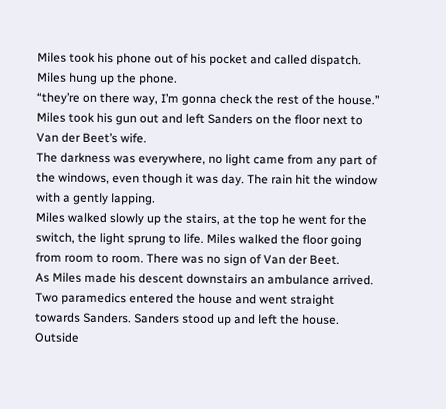Miles took his phone out of his pocket and called dispatch.
Miles hung up the phone.
“they’re on there way, I’m gonna check the rest of the house.”
Miles took his gun out and left Sanders on the floor next to Van der Beet’s wife.
The darkness was everywhere, no light came from any part of the windows, even though it was day. The rain hit the window with a gently lapping.
Miles walked slowly up the stairs, at the top he went for the switch, the light sprung to life. Miles walked the floor going from room to room. There was no sign of Van der Beet.
As Miles made his descent downstairs an ambulance arrived. Two paramedics entered the house and went straight towards Sanders. Sanders stood up and left the house.
Outside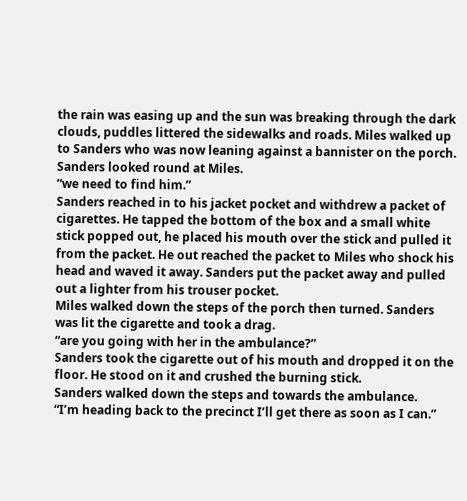the rain was easing up and the sun was breaking through the dark clouds, puddles littered the sidewalks and roads. Miles walked up to Sanders who was now leaning against a bannister on the porch.
Sanders looked round at Miles.
“we need to find him.”
Sanders reached in to his jacket pocket and withdrew a packet of cigarettes. He tapped the bottom of the box and a small white stick popped out, he placed his mouth over the stick and pulled it from the packet. He out reached the packet to Miles who shock his head and waved it away. Sanders put the packet away and pulled out a lighter from his trouser pocket.
Miles walked down the steps of the porch then turned. Sanders was lit the cigarette and took a drag.
“are you going with her in the ambulance?”
Sanders took the cigarette out of his mouth and dropped it on the floor. He stood on it and crushed the burning stick.
Sanders walked down the steps and towards the ambulance.
“I’m heading back to the precinct I’ll get there as soon as I can.”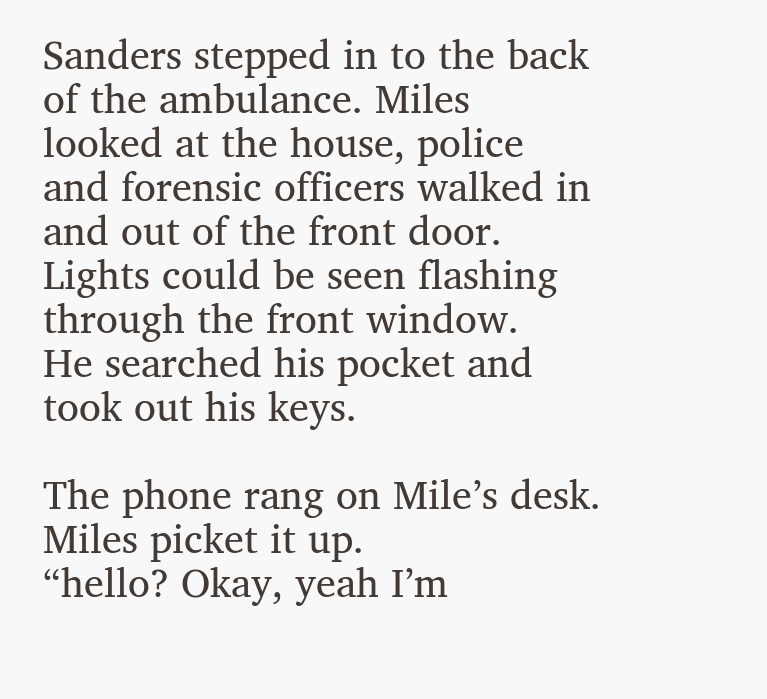Sanders stepped in to the back of the ambulance. Miles looked at the house, police and forensic officers walked in and out of the front door. Lights could be seen flashing through the front window.
He searched his pocket and took out his keys.

The phone rang on Mile’s desk. Miles picket it up.
“hello? Okay, yeah I’m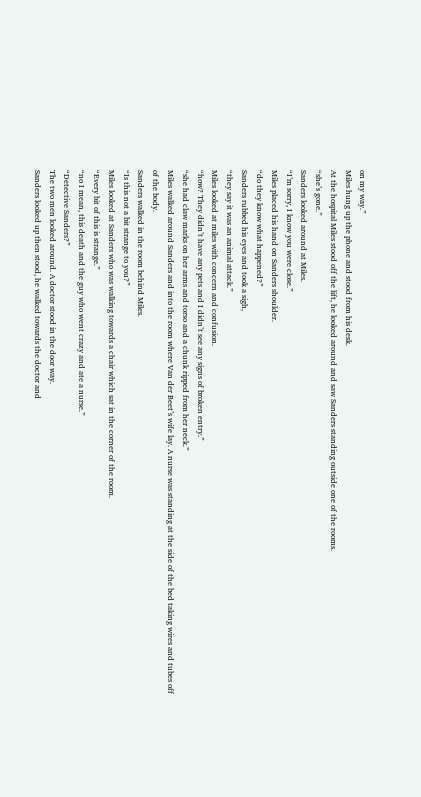on my way.”
Miles hung up the phone and stood from his desk.
At the hospital Miles stood off the lift, he looked around and saw Sanders standing outside one of the rooms.
“she’s gone.”
Sanders looked around at Miles.
“I’m sorry, I know you were close.”
Miles placed his hand on Sanders shoulder.
“do they know what happened?”
Sanders rubbed his eyes and took a sigh,
“they say it was an animal attack.”
Miles looked at miles with concern and confusion.
“how? They didn’t have any pets and I didn’t see any signs of broken entry.”
“she had claw marks on her arms and torso and a chunk ripped from her neck.”
Miles walked around Sanders and into the room where Van der Beet’s wife lay. A nurse was standing at the side of the bed taking wires and tubes off of the body.
Sanders walked in the room behind Miles.
“Is this not a bit strange to you?”
Miles looked at Sanders who was walking towards a chair which sat in the corner of the room.
“Every bit of this is strange.”
“no I mean, this death and the guy who went crazy and ate a nurse.”
“Detective Sanders?”
The two men looked around. A doctor stood in the door way.
Sanders looked up then stood, he walked towards the doctor and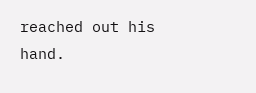reached out his hand.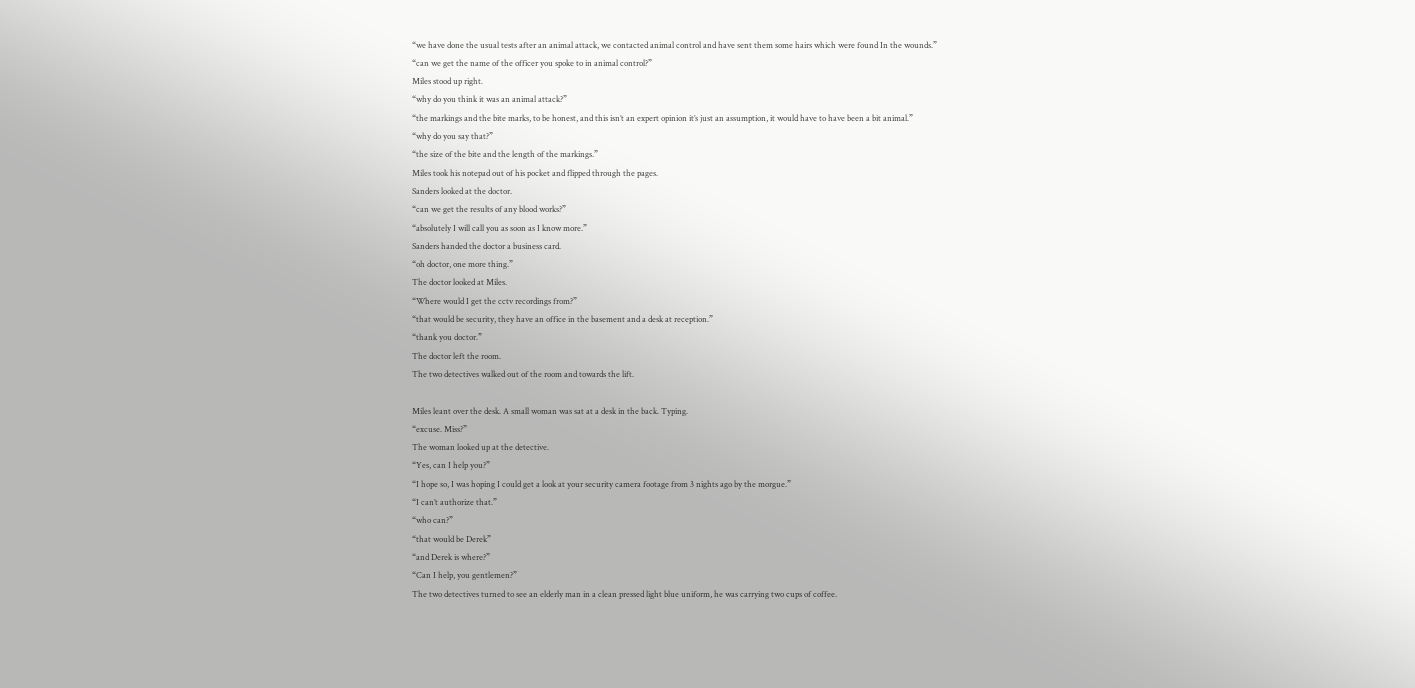“we have done the usual tests after an animal attack, we contacted animal control and have sent them some hairs which were found In the wounds.”
“can we get the name of the officer you spoke to in animal control?”
Miles stood up right.
“why do you think it was an animal attack?”
“the markings and the bite marks, to be honest, and this isn’t an expert opinion it’s just an assumption, it would have to have been a bit animal.”
“why do you say that?”
“the size of the bite and the length of the markings.”
Miles took his notepad out of his pocket and flipped through the pages.
Sanders looked at the doctor.
“can we get the results of any blood works?”
“absolutely I will call you as soon as I know more.”
Sanders handed the doctor a business card.
“oh doctor, one more thing.”
The doctor looked at Miles.
“Where would I get the cctv recordings from?”
“that would be security, they have an office in the basement and a desk at reception.”
“thank you doctor.”
The doctor left the room.
The two detectives walked out of the room and towards the lift.

Miles leant over the desk. A small woman was sat at a desk in the back. Typing.
“excuse. Miss?”
The woman looked up at the detective.
“Yes, can I help you?”
“I hope so, I was hoping I could get a look at your security camera footage from 3 nights ago by the morgue.”
“I can’t authorize that.”
“who can?”
“that would be Derek”
“and Derek is where?”
“Can I help, you gentlemen?”
The two detectives turned to see an elderly man in a clean pressed light blue uniform, he was carrying two cups of coffee.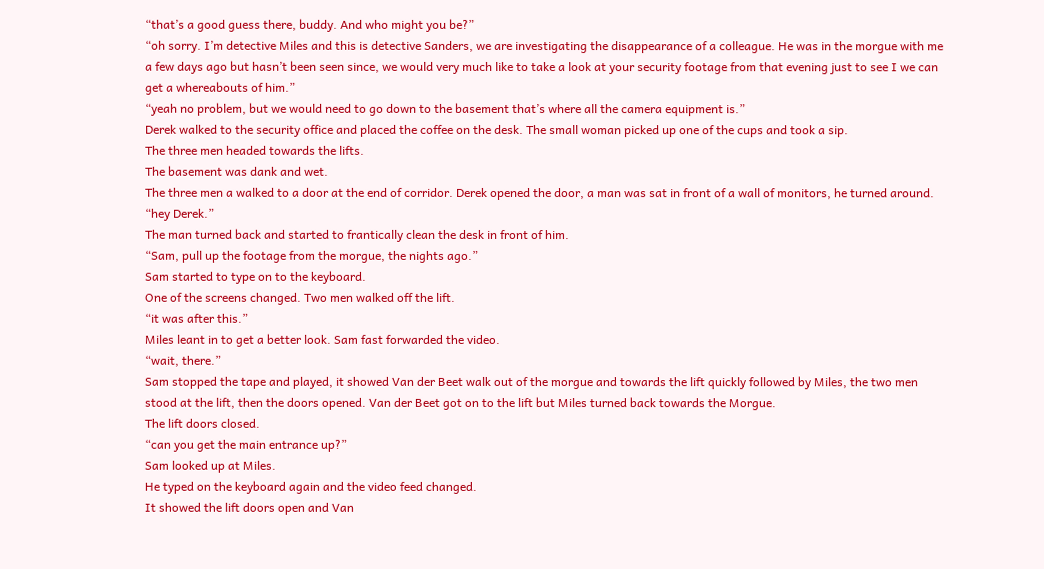“that’s a good guess there, buddy. And who might you be?”
“oh sorry. I’m detective Miles and this is detective Sanders, we are investigating the disappearance of a colleague. He was in the morgue with me a few days ago but hasn’t been seen since, we would very much like to take a look at your security footage from that evening just to see I we can get a whereabouts of him.”
“yeah no problem, but we would need to go down to the basement that’s where all the camera equipment is.”
Derek walked to the security office and placed the coffee on the desk. The small woman picked up one of the cups and took a sip.
The three men headed towards the lifts.
The basement was dank and wet.
The three men a walked to a door at the end of corridor. Derek opened the door, a man was sat in front of a wall of monitors, he turned around.
“hey Derek.”
The man turned back and started to frantically clean the desk in front of him.
“Sam, pull up the footage from the morgue, the nights ago.”
Sam started to type on to the keyboard.
One of the screens changed. Two men walked off the lift.
“it was after this.”
Miles leant in to get a better look. Sam fast forwarded the video.
“wait, there.”
Sam stopped the tape and played, it showed Van der Beet walk out of the morgue and towards the lift quickly followed by Miles, the two men stood at the lift, then the doors opened. Van der Beet got on to the lift but Miles turned back towards the Morgue.
The lift doors closed.
“can you get the main entrance up?”
Sam looked up at Miles.
He typed on the keyboard again and the video feed changed.
It showed the lift doors open and Van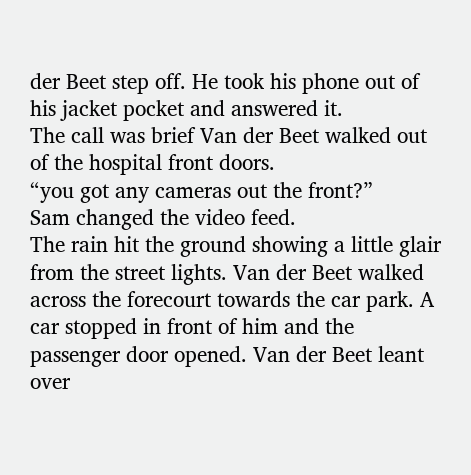der Beet step off. He took his phone out of his jacket pocket and answered it.
The call was brief Van der Beet walked out of the hospital front doors.
“you got any cameras out the front?”
Sam changed the video feed.
The rain hit the ground showing a little glair from the street lights. Van der Beet walked across the forecourt towards the car park. A car stopped in front of him and the passenger door opened. Van der Beet leant over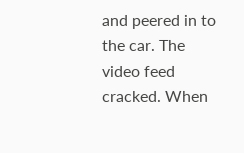and peered in to the car. The video feed cracked. When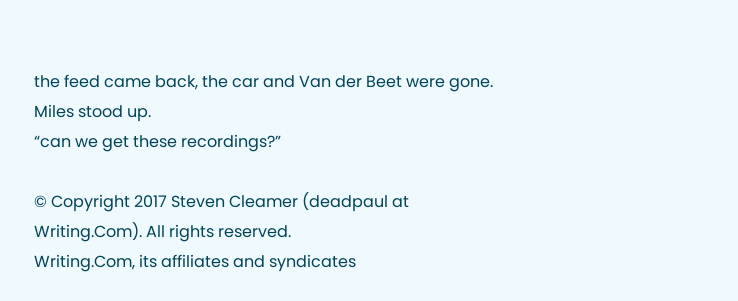the feed came back, the car and Van der Beet were gone.
Miles stood up.
“can we get these recordings?”

© Copyright 2017 Steven Cleamer (deadpaul at Writing.Com). All rights reserved.
Writing.Com, its affiliates and syndicates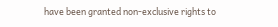have been granted non-exclusive rights to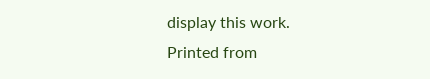display this work.
Printed from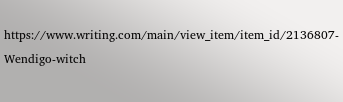https://www.writing.com/main/view_item/item_id/2136807-Wendigo-witch